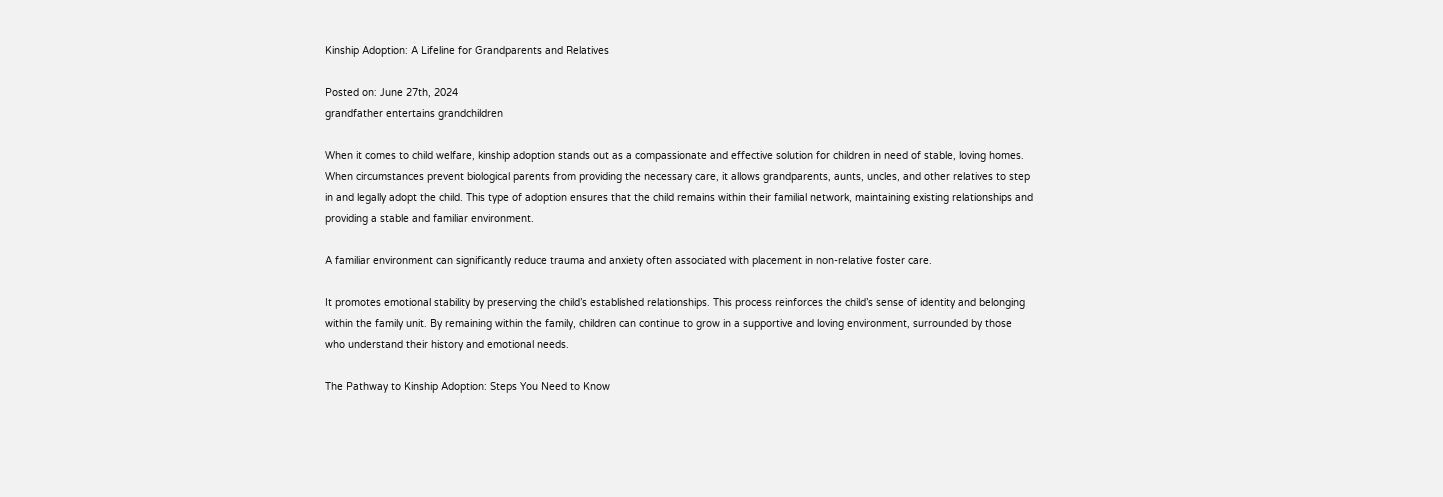Kinship Adoption: A Lifeline for Grandparents and Relatives

Posted on: June 27th, 2024
grandfather entertains grandchildren

When it comes to child welfare, kinship adoption stands out as a compassionate and effective solution for children in need of stable, loving homes. When circumstances prevent biological parents from providing the necessary care, it allows grandparents, aunts, uncles, and other relatives to step in and legally adopt the child. This type of adoption ensures that the child remains within their familial network, maintaining existing relationships and providing a stable and familiar environment.

A familiar environment can significantly reduce trauma and anxiety often associated with placement in non-relative foster care.

It promotes emotional stability by preserving the child’s established relationships. This process reinforces the child’s sense of identity and belonging within the family unit. By remaining within the family, children can continue to grow in a supportive and loving environment, surrounded by those who understand their history and emotional needs.

The Pathway to Kinship Adoption: Steps You Need to Know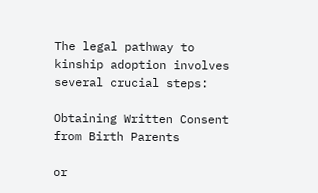The legal pathway to kinship adoption involves several crucial steps:

Obtaining Written Consent from Birth Parents

or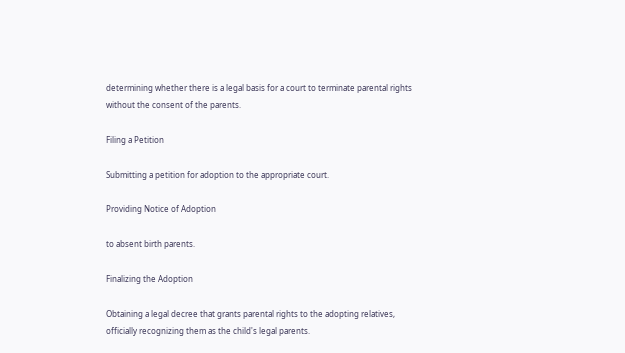determining whether there is a legal basis for a court to terminate parental rights without the consent of the parents.

Filing a Petition

Submitting a petition for adoption to the appropriate court.

Providing Notice of Adoption

to absent birth parents.

Finalizing the Adoption

Obtaining a legal decree that grants parental rights to the adopting relatives, officially recognizing them as the child's legal parents.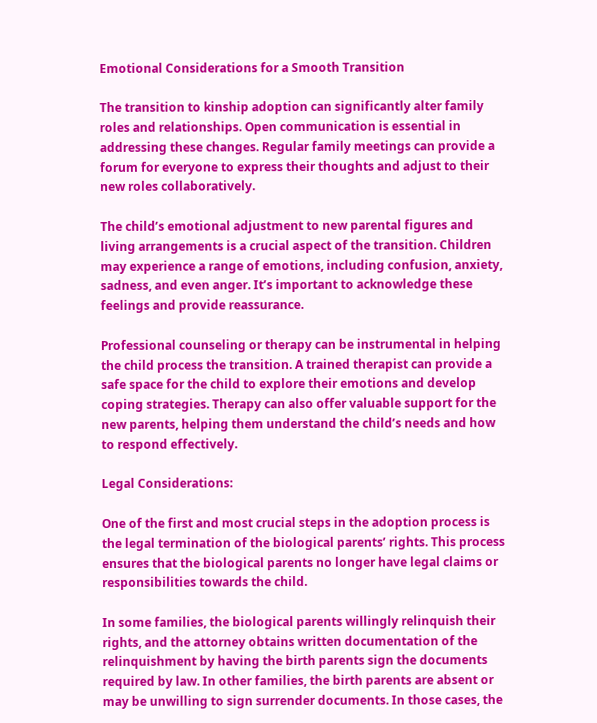Emotional Considerations for a Smooth Transition

The transition to kinship adoption can significantly alter family roles and relationships. Open communication is essential in addressing these changes. Regular family meetings can provide a forum for everyone to express their thoughts and adjust to their new roles collaboratively.

The child’s emotional adjustment to new parental figures and living arrangements is a crucial aspect of the transition. Children may experience a range of emotions, including confusion, anxiety, sadness, and even anger. It’s important to acknowledge these feelings and provide reassurance.

Professional counseling or therapy can be instrumental in helping the child process the transition. A trained therapist can provide a safe space for the child to explore their emotions and develop coping strategies. Therapy can also offer valuable support for the new parents, helping them understand the child’s needs and how to respond effectively.

Legal Considerations:

One of the first and most crucial steps in the adoption process is the legal termination of the biological parents’ rights. This process ensures that the biological parents no longer have legal claims or responsibilities towards the child.

In some families, the biological parents willingly relinquish their rights, and the attorney obtains written documentation of the relinquishment by having the birth parents sign the documents required by law. In other families, the birth parents are absent or may be unwilling to sign surrender documents. In those cases, the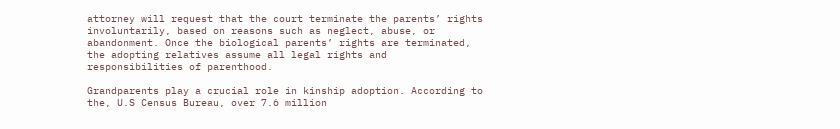attorney will request that the court terminate the parents’ rights involuntarily, based on reasons such as neglect, abuse, or abandonment. Once the biological parents’ rights are terminated, the adopting relatives assume all legal rights and responsibilities of parenthood.

Grandparents play a crucial role in kinship adoption. According to the, U.S Census Bureau, over 7.6 million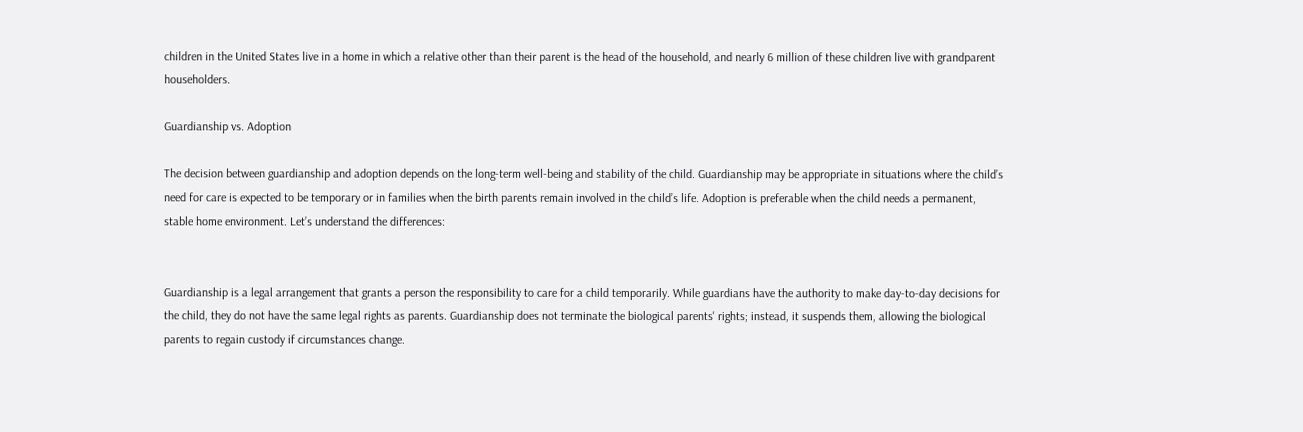children in the United States live in a home in which a relative other than their parent is the head of the household, and nearly 6 million of these children live with grandparent householders.

Guardianship vs. Adoption

The decision between guardianship and adoption depends on the long-term well-being and stability of the child. Guardianship may be appropriate in situations where the child’s need for care is expected to be temporary or in families when the birth parents remain involved in the child’s life. Adoption is preferable when the child needs a permanent, stable home environment. Let’s understand the differences:


Guardianship is a legal arrangement that grants a person the responsibility to care for a child temporarily. While guardians have the authority to make day-to-day decisions for the child, they do not have the same legal rights as parents. Guardianship does not terminate the biological parents' rights; instead, it suspends them, allowing the biological parents to regain custody if circumstances change.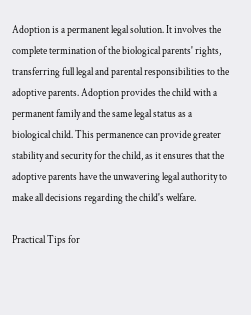Adoption is a permanent legal solution. It involves the complete termination of the biological parents' rights, transferring full legal and parental responsibilities to the adoptive parents. Adoption provides the child with a permanent family and the same legal status as a biological child. This permanence can provide greater stability and security for the child, as it ensures that the adoptive parents have the unwavering legal authority to make all decisions regarding the child's welfare.

Practical Tips for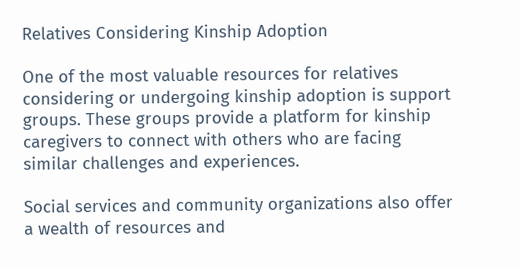Relatives Considering Kinship Adoption

One of the most valuable resources for relatives considering or undergoing kinship adoption is support groups. These groups provide a platform for kinship caregivers to connect with others who are facing similar challenges and experiences.

Social services and community organizations also offer a wealth of resources and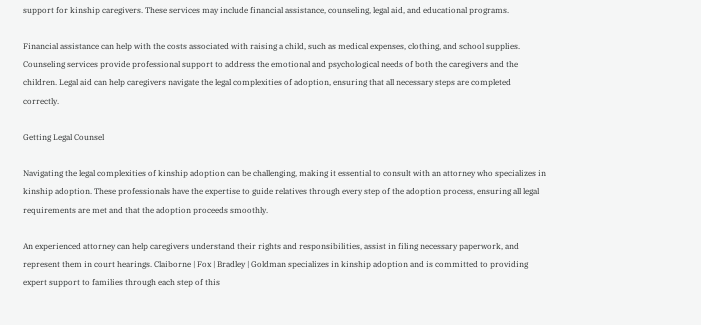support for kinship caregivers. These services may include financial assistance, counseling, legal aid, and educational programs.

Financial assistance can help with the costs associated with raising a child, such as medical expenses, clothing, and school supplies. Counseling services provide professional support to address the emotional and psychological needs of both the caregivers and the children. Legal aid can help caregivers navigate the legal complexities of adoption, ensuring that all necessary steps are completed correctly.

Getting Legal Counsel

Navigating the legal complexities of kinship adoption can be challenging, making it essential to consult with an attorney who specializes in kinship adoption. These professionals have the expertise to guide relatives through every step of the adoption process, ensuring all legal requirements are met and that the adoption proceeds smoothly.

An experienced attorney can help caregivers understand their rights and responsibilities, assist in filing necessary paperwork, and represent them in court hearings. Claiborne | Fox | Bradley | Goldman specializes in kinship adoption and is committed to providing expert support to families through each step of this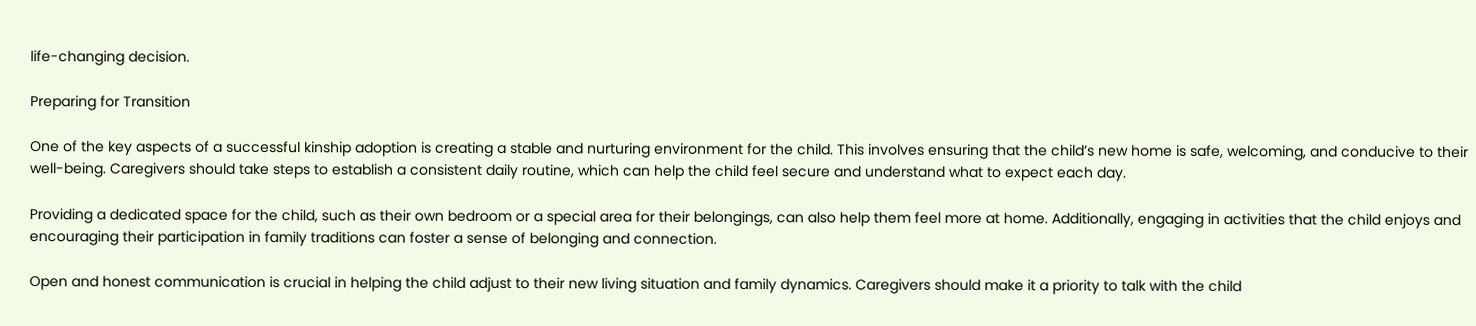life-changing decision.

Preparing for Transition

One of the key aspects of a successful kinship adoption is creating a stable and nurturing environment for the child. This involves ensuring that the child’s new home is safe, welcoming, and conducive to their well-being. Caregivers should take steps to establish a consistent daily routine, which can help the child feel secure and understand what to expect each day.

Providing a dedicated space for the child, such as their own bedroom or a special area for their belongings, can also help them feel more at home. Additionally, engaging in activities that the child enjoys and encouraging their participation in family traditions can foster a sense of belonging and connection.

Open and honest communication is crucial in helping the child adjust to their new living situation and family dynamics. Caregivers should make it a priority to talk with the child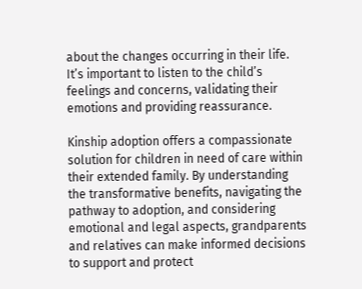about the changes occurring in their life. It’s important to listen to the child’s feelings and concerns, validating their emotions and providing reassurance.

Kinship adoption offers a compassionate solution for children in need of care within their extended family. By understanding the transformative benefits, navigating the pathway to adoption, and considering emotional and legal aspects, grandparents and relatives can make informed decisions to support and protect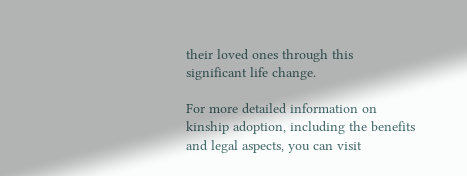their loved ones through this significant life change.

For more detailed information on kinship adoption, including the benefits and legal aspects, you can visit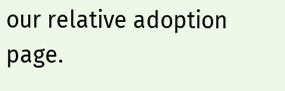our relative adoption page.